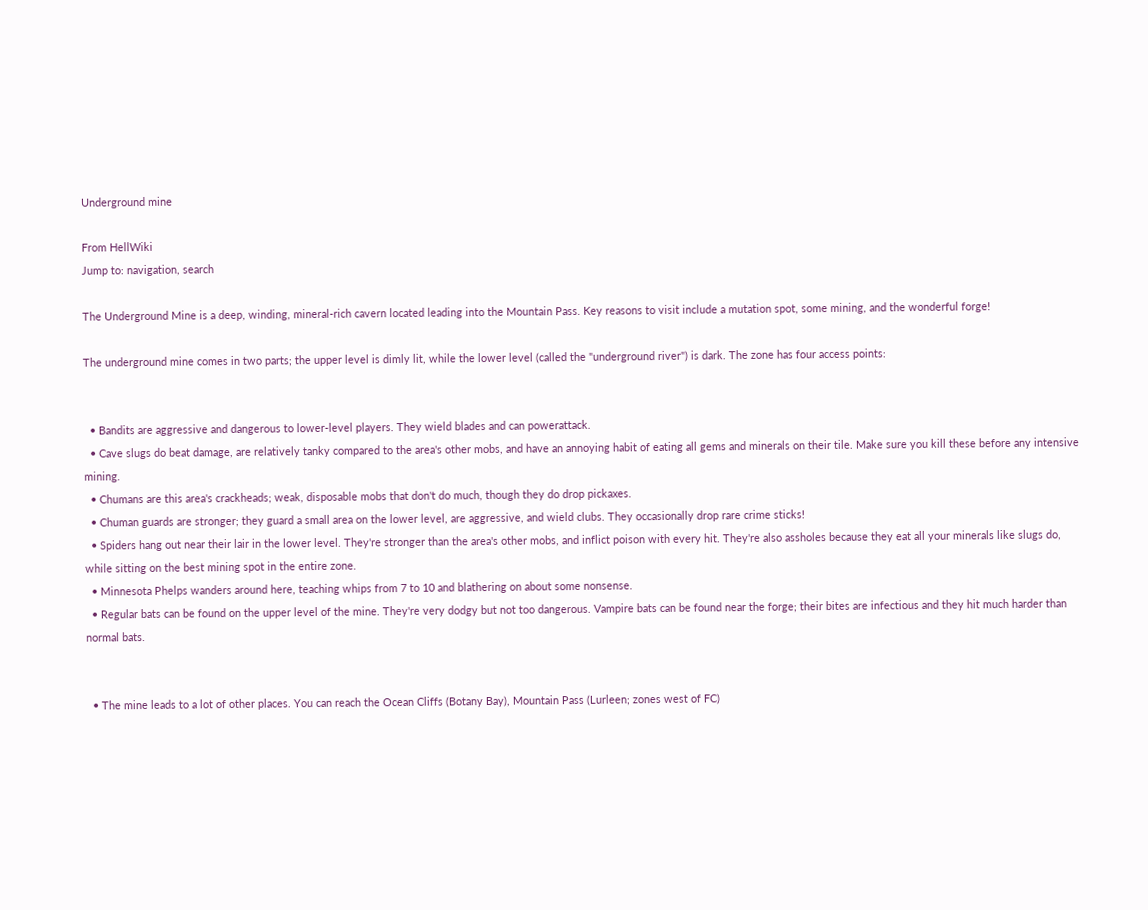Underground mine

From HellWiki
Jump to: navigation, search

The Underground Mine is a deep, winding, mineral-rich cavern located leading into the Mountain Pass. Key reasons to visit include a mutation spot, some mining, and the wonderful forge!

The underground mine comes in two parts; the upper level is dimly lit, while the lower level (called the "underground river") is dark. The zone has four access points:


  • Bandits are aggressive and dangerous to lower-level players. They wield blades and can powerattack.
  • Cave slugs do beat damage, are relatively tanky compared to the area's other mobs, and have an annoying habit of eating all gems and minerals on their tile. Make sure you kill these before any intensive mining.
  • Chumans are this area's crackheads; weak, disposable mobs that don't do much, though they do drop pickaxes.
  • Chuman guards are stronger; they guard a small area on the lower level, are aggressive, and wield clubs. They occasionally drop rare crime sticks!
  • Spiders hang out near their lair in the lower level. They're stronger than the area's other mobs, and inflict poison with every hit. They're also assholes because they eat all your minerals like slugs do, while sitting on the best mining spot in the entire zone.
  • Minnesota Phelps wanders around here, teaching whips from 7 to 10 and blathering on about some nonsense.
  • Regular bats can be found on the upper level of the mine. They're very dodgy but not too dangerous. Vampire bats can be found near the forge; their bites are infectious and they hit much harder than normal bats.


  • The mine leads to a lot of other places. You can reach the Ocean Cliffs (Botany Bay), Mountain Pass (Lurleen; zones west of FC)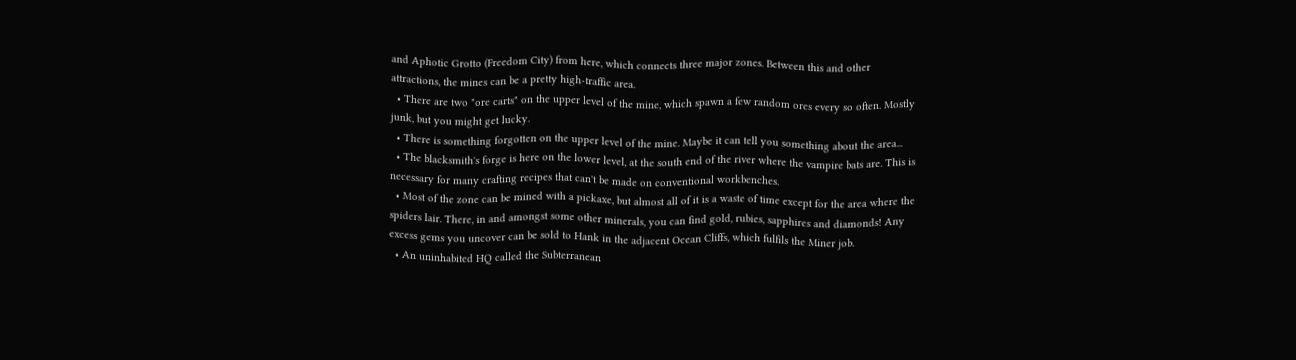and Aphotic Grotto (Freedom City) from here, which connects three major zones. Between this and other attractions, the mines can be a pretty high-traffic area.
  • There are two "ore carts" on the upper level of the mine, which spawn a few random ores every so often. Mostly junk, but you might get lucky.
  • There is something forgotten on the upper level of the mine. Maybe it can tell you something about the area...
  • The blacksmith's forge is here on the lower level, at the south end of the river where the vampire bats are. This is necessary for many crafting recipes that can't be made on conventional workbenches.
  • Most of the zone can be mined with a pickaxe, but almost all of it is a waste of time except for the area where the spiders lair. There, in and amongst some other minerals, you can find gold, rubies, sapphires and diamonds! Any excess gems you uncover can be sold to Hank in the adjacent Ocean Cliffs, which fulfils the Miner job.
  • An uninhabited HQ called the Subterranean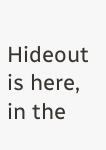Hideout is here, in the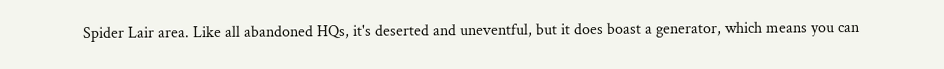Spider Lair area. Like all abandoned HQs, it's deserted and uneventful, but it does boast a generator, which means you can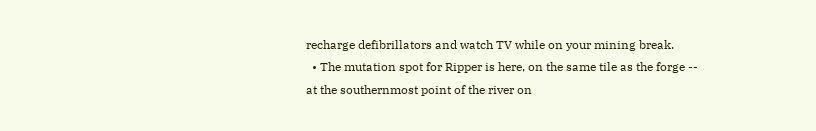recharge defibrillators and watch TV while on your mining break.
  • The mutation spot for Ripper is here, on the same tile as the forge -- at the southernmost point of the river on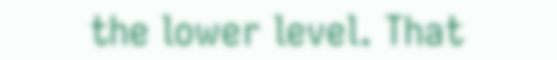the lower level. That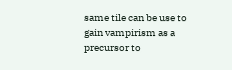same tile can be use to gain vampirism as a precursor to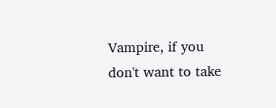Vampire, if you don't want to take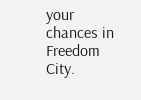your chances in Freedom City.